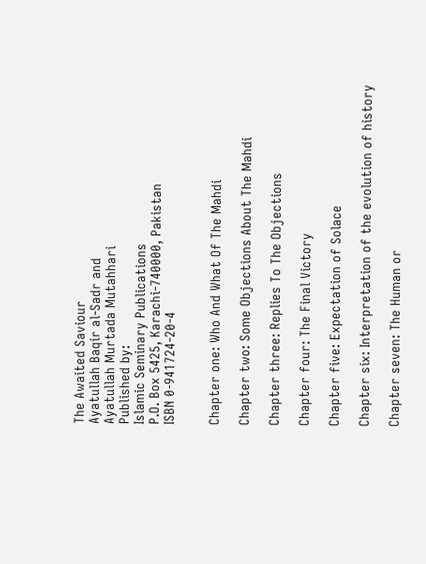The Awaited Saviour
Ayatullah Baqir al-Sadr and
Ayatullah Murtada Mutahhari
Published by:
Islamic Seminary Publications
P.O. Box 5425, Karachi-740000, Pakistan
ISBN 0-941724-20-4


Chapter one: Who And What Of The Mahdi

Chapter two: Some Objections About The Mahdi

Chapter three: Replies To The Objections

Chapter four: The Final Victory

Chapter five: Expectation of Solace

Chapter six: Interpretation of the evolution of history

Chapter seven: The Human or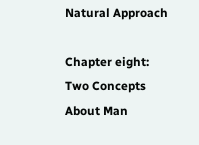Natural Approach

Chapter eight: Two Concepts About Man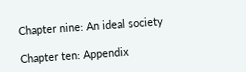Chapter nine: An ideal society

Chapter ten: Appendix